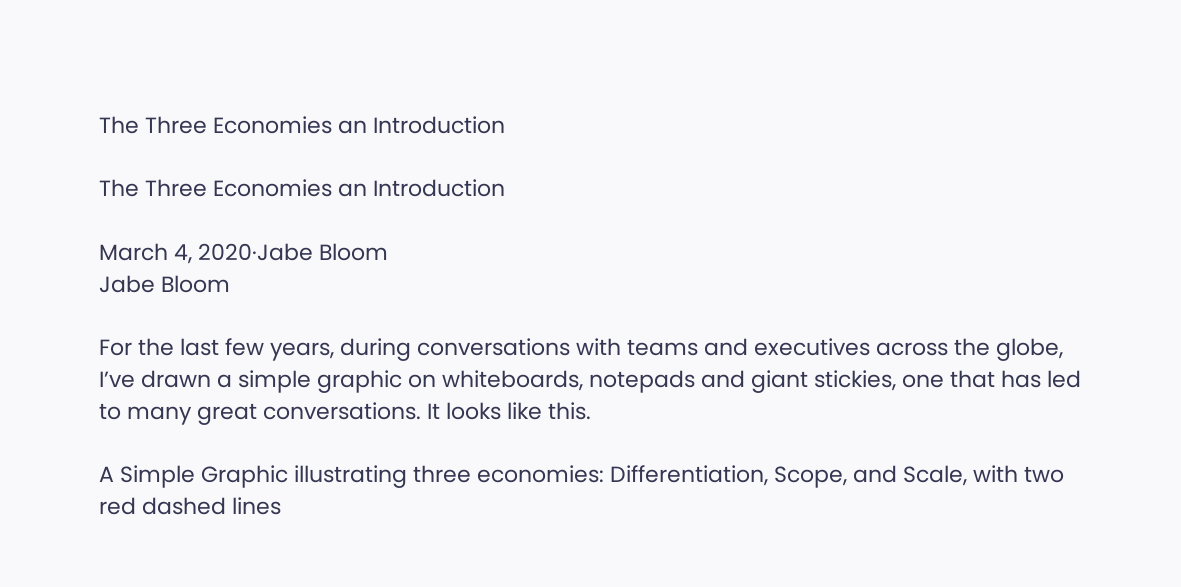The Three Economies an Introduction

The Three Economies an Introduction

March 4, 2020·Jabe Bloom
Jabe Bloom

For the last few years, during conversations with teams and executives across the globe, I’ve drawn a simple graphic on whiteboards, notepads and giant stickies, one that has led to many great conversations. It looks like this.

A Simple Graphic illustrating three economies: Differentiation, Scope, and Scale, with two red dashed lines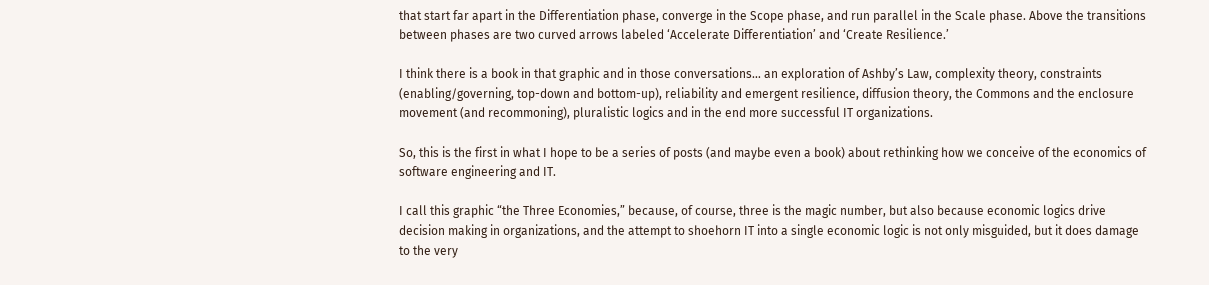that start far apart in the Differentiation phase, converge in the Scope phase, and run parallel in the Scale phase. Above the transitions between phases are two curved arrows labeled ‘Accelerate Differentiation’ and ‘Create Resilience.’

I think there is a book in that graphic and in those conversations… an exploration of Ashby’s Law, complexity theory, constraints (enabling/governing, top-down and bottom-up), reliability and emergent resilience, diffusion theory, the Commons and the enclosure movement (and recommoning), pluralistic logics and in the end more successful IT organizations.

So, this is the first in what I hope to be a series of posts (and maybe even a book) about rethinking how we conceive of the economics of software engineering and IT.

I call this graphic “the Three Economies,” because, of course, three is the magic number, but also because economic logics drive decision making in organizations, and the attempt to shoehorn IT into a single economic logic is not only misguided, but it does damage to the very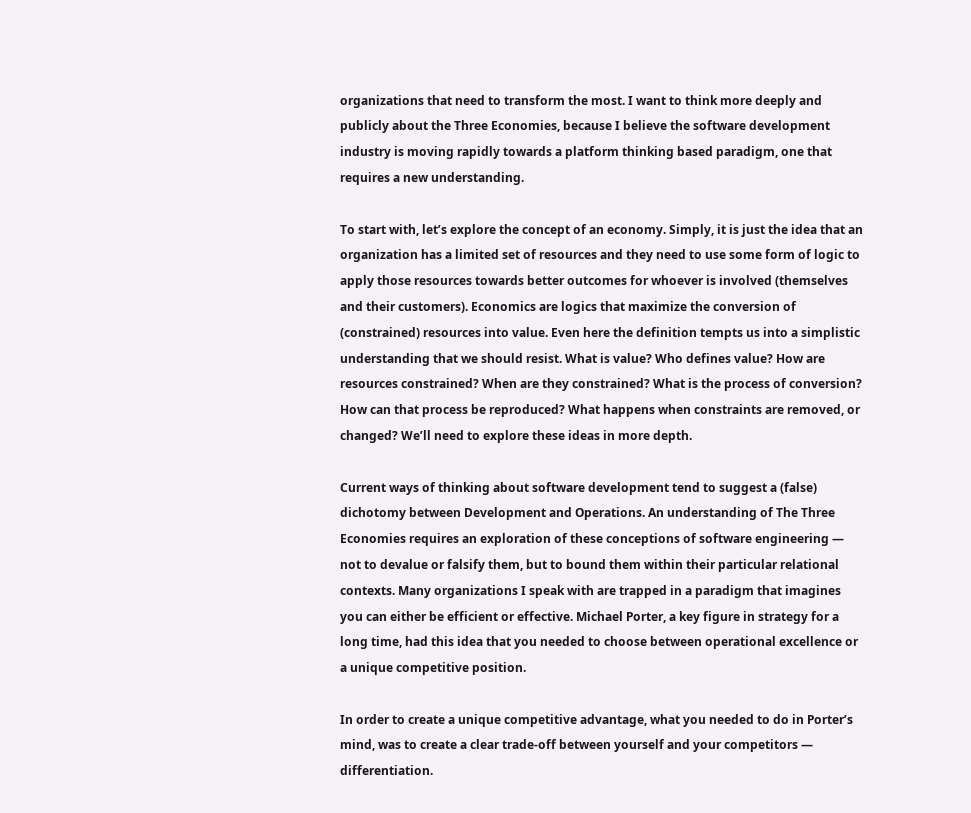organizations that need to transform the most. I want to think more deeply and publicly about the Three Economies, because I believe the software development industry is moving rapidly towards a platform thinking based paradigm, one that requires a new understanding.

To start with, let’s explore the concept of an economy. Simply, it is just the idea that an organization has a limited set of resources and they need to use some form of logic to apply those resources towards better outcomes for whoever is involved (themselves and their customers). Economics are logics that maximize the conversion of (constrained) resources into value. Even here the definition tempts us into a simplistic understanding that we should resist. What is value? Who defines value? How are resources constrained? When are they constrained? What is the process of conversion? How can that process be reproduced? What happens when constraints are removed, or changed? We’ll need to explore these ideas in more depth.

Current ways of thinking about software development tend to suggest a (false) dichotomy between Development and Operations. An understanding of The Three Economies requires an exploration of these conceptions of software engineering — not to devalue or falsify them, but to bound them within their particular relational contexts. Many organizations I speak with are trapped in a paradigm that imagines you can either be efficient or effective. Michael Porter, a key figure in strategy for a long time, had this idea that you needed to choose between operational excellence or a unique competitive position.

In order to create a unique competitive advantage, what you needed to do in Porter’s mind, was to create a clear trade-off between yourself and your competitors — differentiation.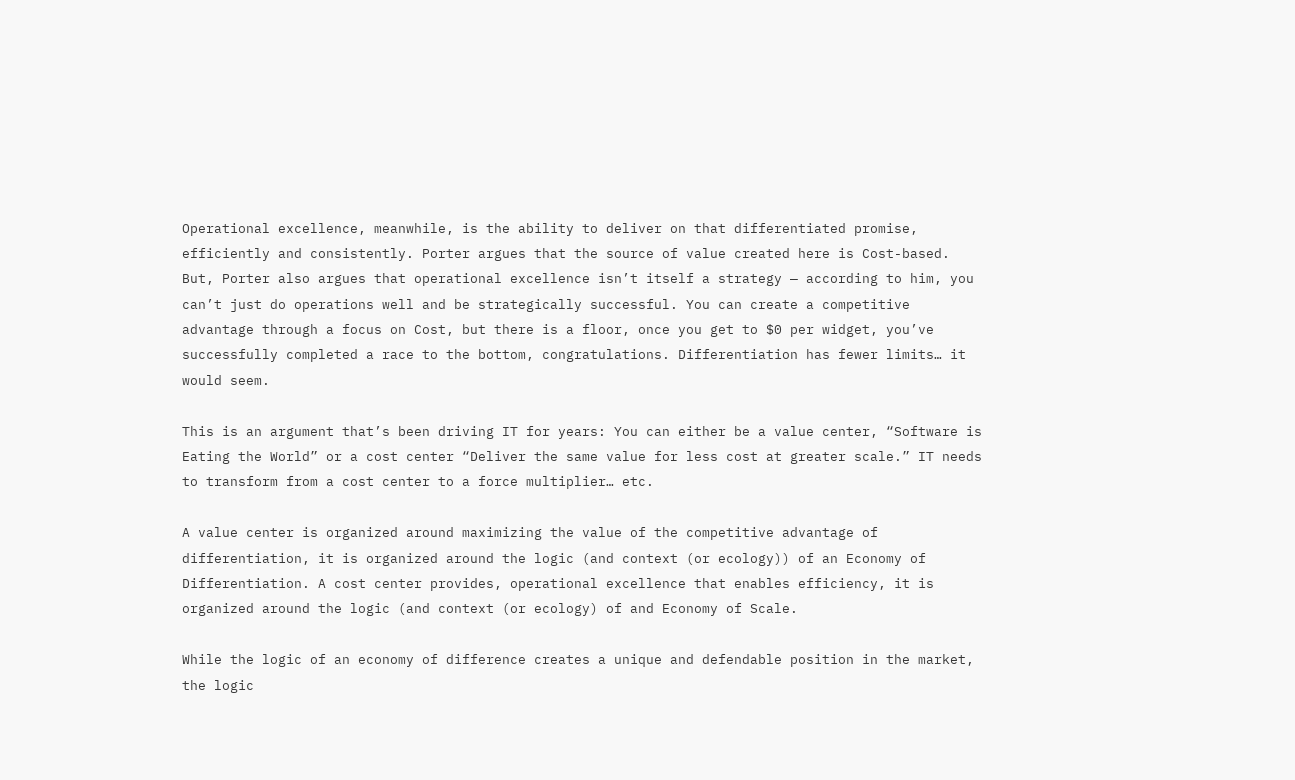Operational excellence, meanwhile, is the ability to deliver on that differentiated promise, efficiently and consistently. Porter argues that the source of value created here is Cost-based. But, Porter also argues that operational excellence isn’t itself a strategy — according to him, you can’t just do operations well and be strategically successful. You can create a competitive advantage through a focus on Cost, but there is a floor, once you get to $0 per widget, you’ve successfully completed a race to the bottom, congratulations. Differentiation has fewer limits… it would seem.

This is an argument that’s been driving IT for years: You can either be a value center, “Software is Eating the World” or a cost center “Deliver the same value for less cost at greater scale.” IT needs to transform from a cost center to a force multiplier… etc.

A value center is organized around maximizing the value of the competitive advantage of differentiation, it is organized around the logic (and context (or ecology)) of an Economy of Differentiation. A cost center provides, operational excellence that enables efficiency, it is organized around the logic (and context (or ecology) of and Economy of Scale.

While the logic of an economy of difference creates a unique and defendable position in the market, the logic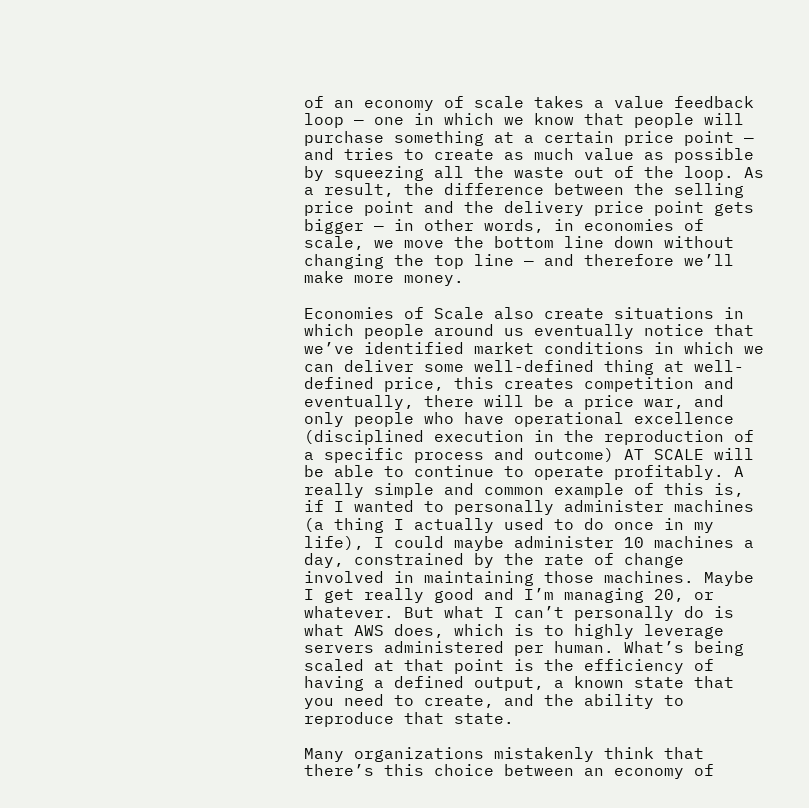of an economy of scale takes a value feedback loop — one in which we know that people will purchase something at a certain price point — and tries to create as much value as possible by squeezing all the waste out of the loop. As a result, the difference between the selling price point and the delivery price point gets bigger — in other words, in economies of scale, we move the bottom line down without changing the top line — and therefore we’ll make more money.

Economies of Scale also create situations in which people around us eventually notice that we’ve identified market conditions in which we can deliver some well-defined thing at well-defined price, this creates competition and eventually, there will be a price war, and only people who have operational excellence (disciplined execution in the reproduction of a specific process and outcome) AT SCALE will be able to continue to operate profitably. A really simple and common example of this is, if I wanted to personally administer machines (a thing I actually used to do once in my life), I could maybe administer 10 machines a day, constrained by the rate of change involved in maintaining those machines. Maybe I get really good and I’m managing 20, or whatever. But what I can’t personally do is what AWS does, which is to highly leverage servers administered per human. What’s being scaled at that point is the efficiency of having a defined output, a known state that you need to create, and the ability to reproduce that state.

Many organizations mistakenly think that there’s this choice between an economy of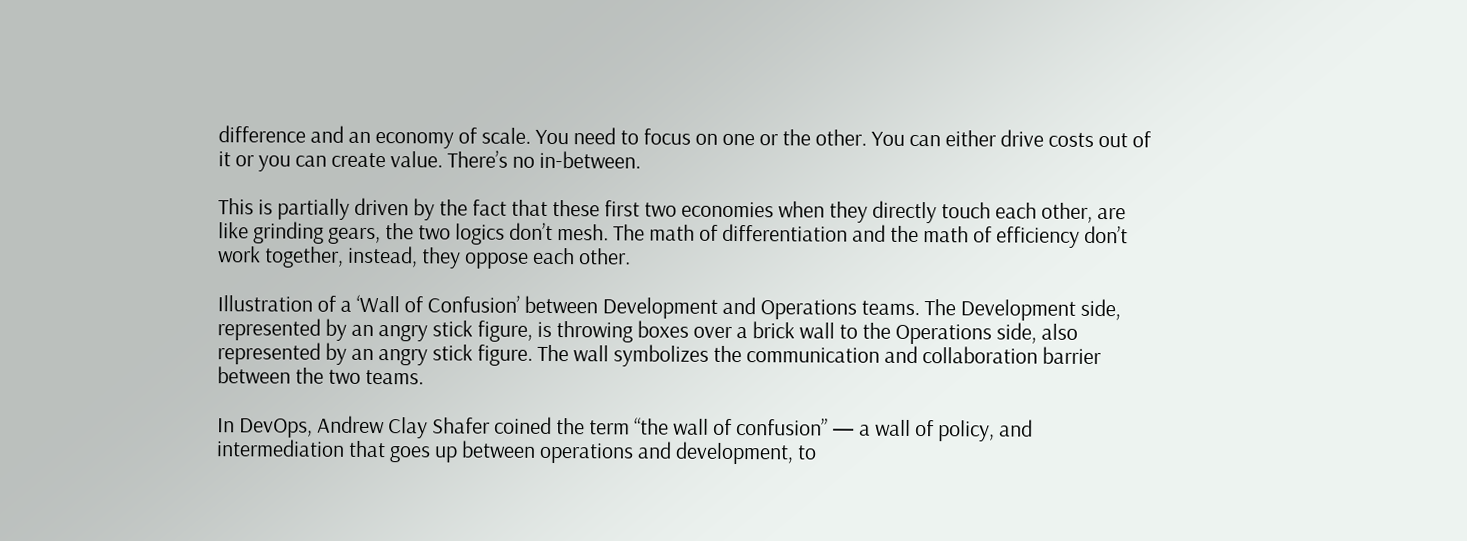difference and an economy of scale. You need to focus on one or the other. You can either drive costs out of it or you can create value. There’s no in-between.

This is partially driven by the fact that these first two economies when they directly touch each other, are like grinding gears, the two logics don’t mesh. The math of differentiation and the math of efficiency don’t work together, instead, they oppose each other.

Illustration of a ‘Wall of Confusion’ between Development and Operations teams. The Development side, represented by an angry stick figure, is throwing boxes over a brick wall to the Operations side, also represented by an angry stick figure. The wall symbolizes the communication and collaboration barrier between the two teams.

In DevOps, Andrew Clay Shafer coined the term “the wall of confusion” — a wall of policy, and intermediation that goes up between operations and development, to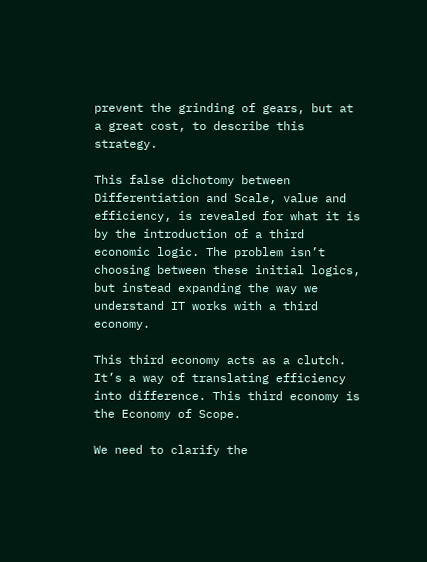prevent the grinding of gears, but at a great cost, to describe this strategy.

This false dichotomy between Differentiation and Scale, value and efficiency, is revealed for what it is by the introduction of a third economic logic. The problem isn’t choosing between these initial logics, but instead expanding the way we understand IT works with a third economy.

This third economy acts as a clutch. It’s a way of translating efficiency into difference. This third economy is the Economy of Scope.

We need to clarify the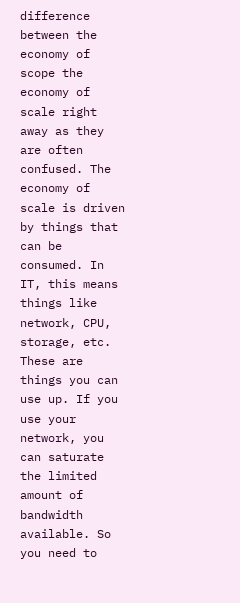difference between the economy of scope the economy of scale right away as they are often confused. The economy of scale is driven by things that can be consumed. In IT, this means things like network, CPU, storage, etc. These are things you can use up. If you use your network, you can saturate the limited amount of bandwidth available. So you need to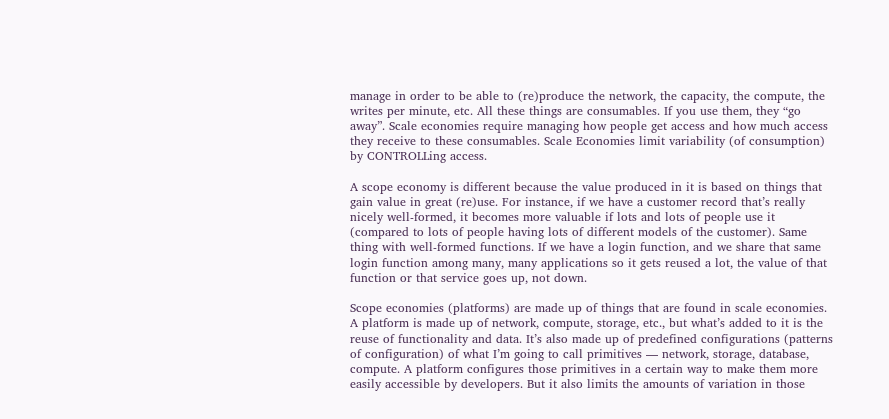manage in order to be able to (re)produce the network, the capacity, the compute, the writes per minute, etc. All these things are consumables. If you use them, they “go away”. Scale economies require managing how people get access and how much access they receive to these consumables. Scale Economies limit variability (of consumption) by CONTROLLing access.

A scope economy is different because the value produced in it is based on things that gain value in great (re)use. For instance, if we have a customer record that’s really nicely well-formed, it becomes more valuable if lots and lots of people use it (compared to lots of people having lots of different models of the customer). Same thing with well-formed functions. If we have a login function, and we share that same login function among many, many applications so it gets reused a lot, the value of that function or that service goes up, not down.

Scope economies (platforms) are made up of things that are found in scale economies. A platform is made up of network, compute, storage, etc., but what’s added to it is the reuse of functionality and data. It’s also made up of predefined configurations (patterns of configuration) of what I’m going to call primitives — network, storage, database, compute. A platform configures those primitives in a certain way to make them more easily accessible by developers. But it also limits the amounts of variation in those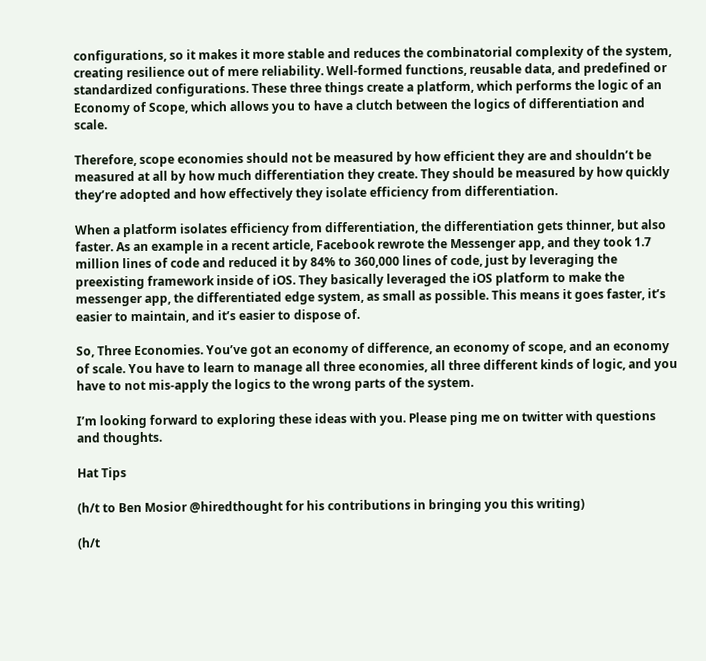configurations, so it makes it more stable and reduces the combinatorial complexity of the system, creating resilience out of mere reliability. Well-formed functions, reusable data, and predefined or standardized configurations. These three things create a platform, which performs the logic of an Economy of Scope, which allows you to have a clutch between the logics of differentiation and scale.

Therefore, scope economies should not be measured by how efficient they are and shouldn’t be measured at all by how much differentiation they create. They should be measured by how quickly they’re adopted and how effectively they isolate efficiency from differentiation.

When a platform isolates efficiency from differentiation, the differentiation gets thinner, but also faster. As an example in a recent article, Facebook rewrote the Messenger app, and they took 1.7 million lines of code and reduced it by 84% to 360,000 lines of code, just by leveraging the preexisting framework inside of iOS. They basically leveraged the iOS platform to make the messenger app, the differentiated edge system, as small as possible. This means it goes faster, it’s easier to maintain, and it’s easier to dispose of.

So, Three Economies. You’ve got an economy of difference, an economy of scope, and an economy of scale. You have to learn to manage all three economies, all three different kinds of logic, and you have to not mis-apply the logics to the wrong parts of the system.

I’m looking forward to exploring these ideas with you. Please ping me on twitter with questions and thoughts.

Hat Tips

(h/t to Ben Mosior @hiredthought for his contributions in bringing you this writing)

(h/t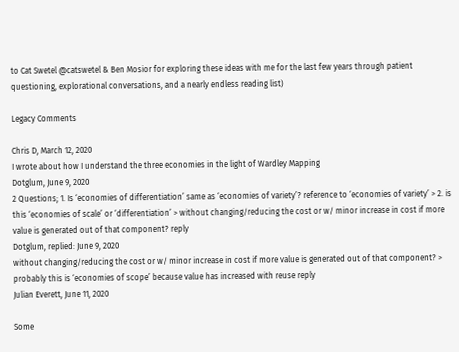to Cat Swetel @catswetel & Ben Mosior for exploring these ideas with me for the last few years through patient questioning, explorational conversations, and a nearly endless reading list)

Legacy Comments

Chris D, March 12, 2020
I wrote about how I understand the three economies in the light of Wardley Mapping
Dotglum, June 9, 2020
2 Questions; 1. Is ‘economies of differentiation’ same as ‘economies of variety’? reference to ‘economies of variety’ > 2. is this ‘economies of scale’ or ‘differentiation’ > without changing/reducing the cost or w/ minor increase in cost if more value is generated out of that component? reply
Dotglum, replied: June 9, 2020
without changing/reducing the cost or w/ minor increase in cost if more value is generated out of that component? > probably this is ‘economies of scope’ because value has increased with reuse reply
Julian Everett, June 11, 2020

Some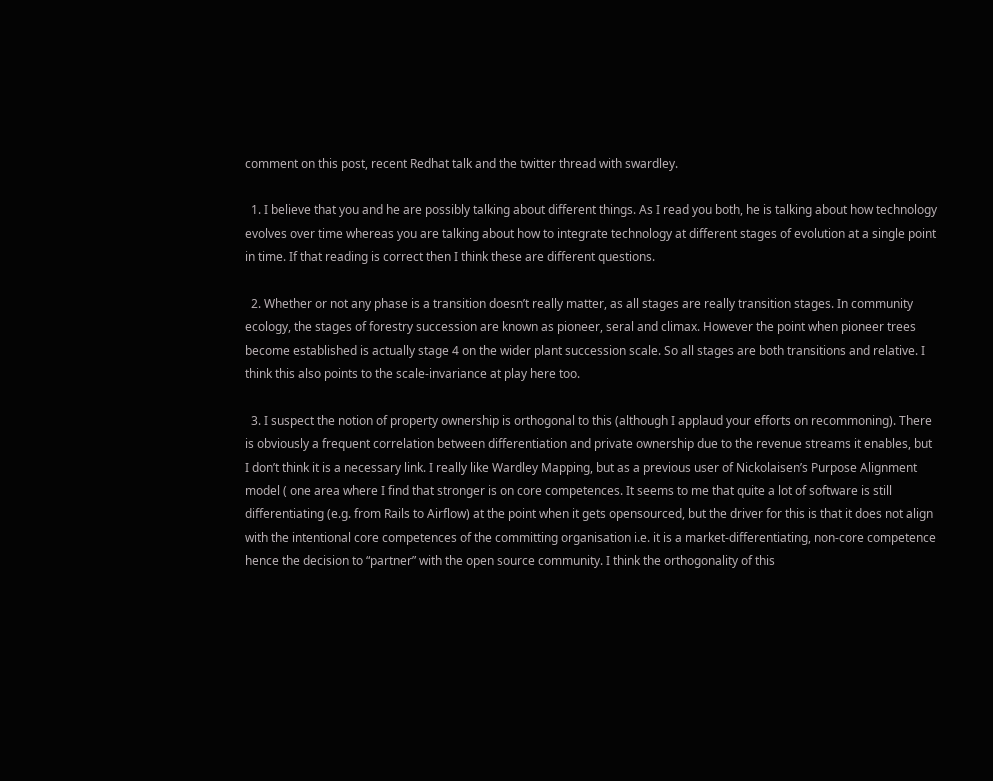comment on this post, recent Redhat talk and the twitter thread with swardley.

  1. I believe that you and he are possibly talking about different things. As I read you both, he is talking about how technology evolves over time whereas you are talking about how to integrate technology at different stages of evolution at a single point in time. If that reading is correct then I think these are different questions.

  2. Whether or not any phase is a transition doesn’t really matter, as all stages are really transition stages. In community ecology, the stages of forestry succession are known as pioneer, seral and climax. However the point when pioneer trees become established is actually stage 4 on the wider plant succession scale. So all stages are both transitions and relative. I think this also points to the scale-invariance at play here too.

  3. I suspect the notion of property ownership is orthogonal to this (although I applaud your efforts on recommoning). There is obviously a frequent correlation between differentiation and private ownership due to the revenue streams it enables, but I don’t think it is a necessary link. I really like Wardley Mapping, but as a previous user of Nickolaisen’s Purpose Alignment model ( one area where I find that stronger is on core competences. It seems to me that quite a lot of software is still differentiating (e.g. from Rails to Airflow) at the point when it gets opensourced, but the driver for this is that it does not align with the intentional core competences of the committing organisation i.e. it is a market-differentiating, non-core competence hence the decision to “partner” with the open source community. I think the orthogonality of this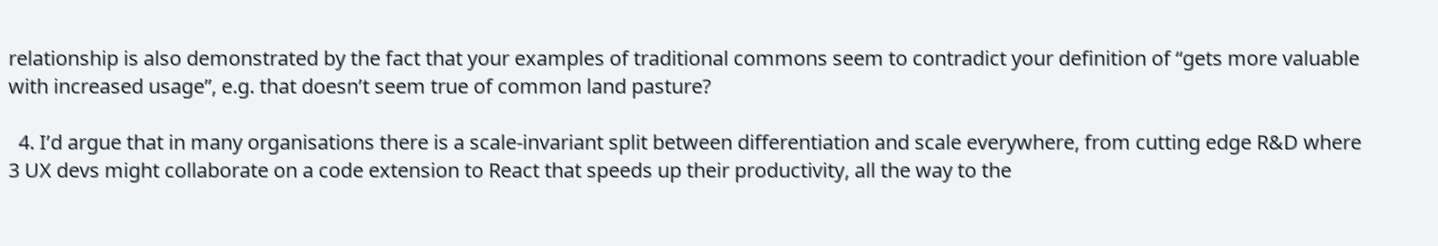relationship is also demonstrated by the fact that your examples of traditional commons seem to contradict your definition of “gets more valuable with increased usage”, e.g. that doesn’t seem true of common land pasture?

  4. I’d argue that in many organisations there is a scale-invariant split between differentiation and scale everywhere, from cutting edge R&D where 3 UX devs might collaborate on a code extension to React that speeds up their productivity, all the way to the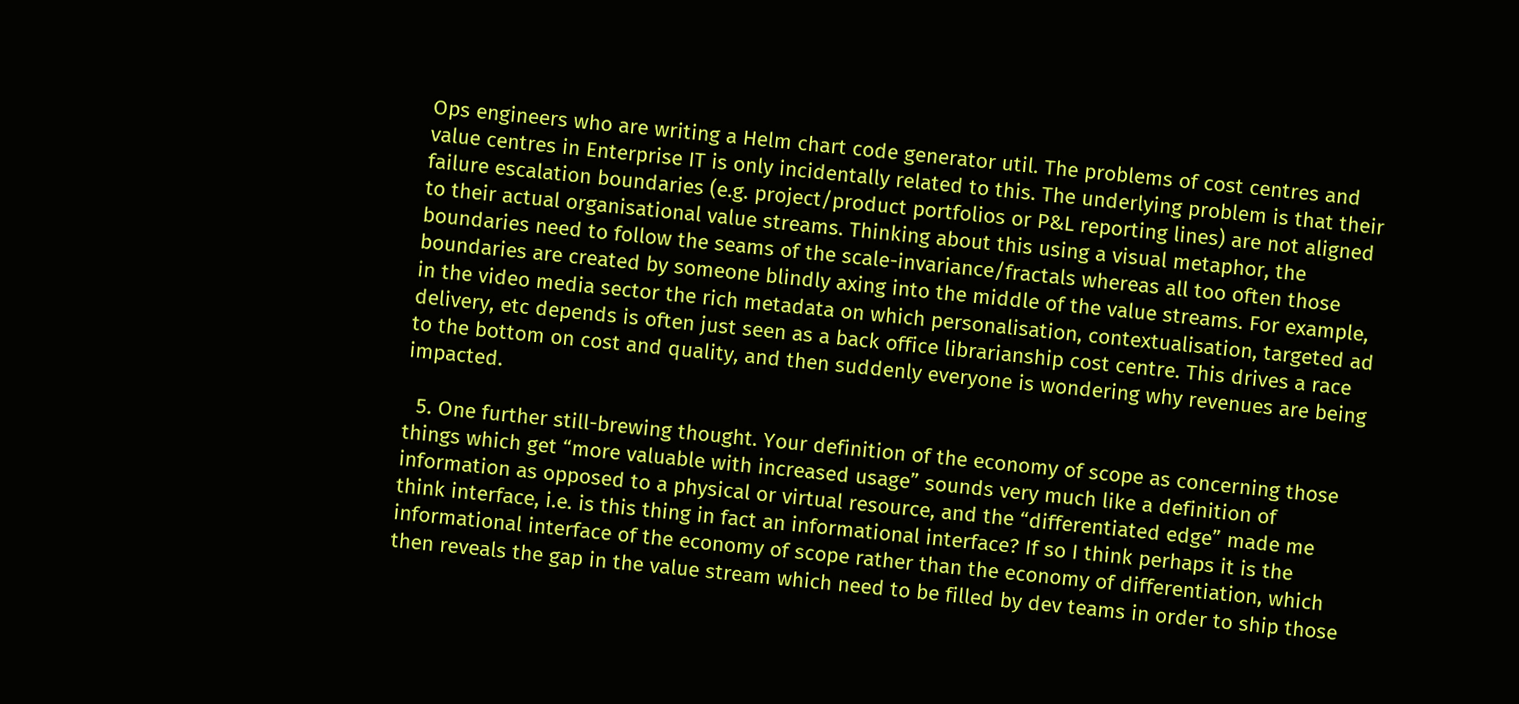Ops engineers who are writing a Helm chart code generator util. The problems of cost centres and value centres in Enterprise IT is only incidentally related to this. The underlying problem is that their failure escalation boundaries (e.g. project/product portfolios or P&L reporting lines) are not aligned to their actual organisational value streams. Thinking about this using a visual metaphor, the boundaries need to follow the seams of the scale-invariance/fractals whereas all too often those boundaries are created by someone blindly axing into the middle of the value streams. For example, in the video media sector the rich metadata on which personalisation, contextualisation, targeted ad delivery, etc depends is often just seen as a back office librarianship cost centre. This drives a race to the bottom on cost and quality, and then suddenly everyone is wondering why revenues are being impacted.

  5. One further still-brewing thought. Your definition of the economy of scope as concerning those things which get “more valuable with increased usage” sounds very much like a definition of information as opposed to a physical or virtual resource, and the “differentiated edge” made me think interface, i.e. is this thing in fact an informational interface? If so I think perhaps it is the informational interface of the economy of scope rather than the economy of differentiation, which then reveals the gap in the value stream which need to be filled by dev teams in order to ship those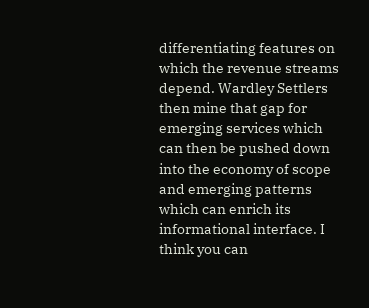differentiating features on which the revenue streams depend. Wardley Settlers then mine that gap for emerging services which can then be pushed down into the economy of scope and emerging patterns which can enrich its informational interface. I think you can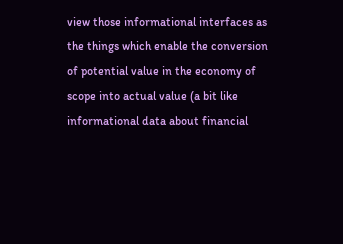view those informational interfaces as the things which enable the conversion of potential value in the economy of scope into actual value (a bit like informational data about financial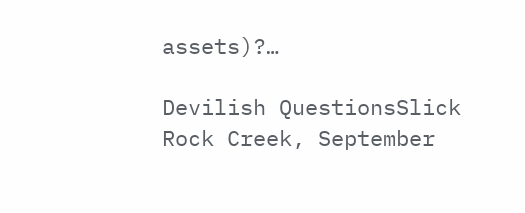assets)?…

Devilish QuestionsSlick Rock Creek, September